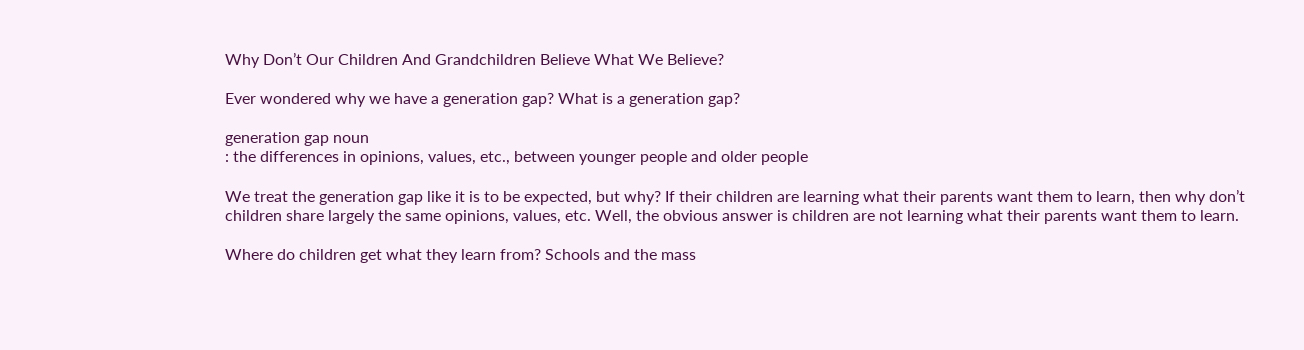Why Don’t Our Children And Grandchildren Believe What We Believe?

Ever wondered why we have a generation gap? What is a generation gap?

generation gap noun
: the differences in opinions, values, etc., between younger people and older people

We treat the generation gap like it is to be expected, but why? If their children are learning what their parents want them to learn, then why don’t children share largely the same opinions, values, etc. Well, the obvious answer is children are not learning what their parents want them to learn.

Where do children get what they learn from? Schools and the mass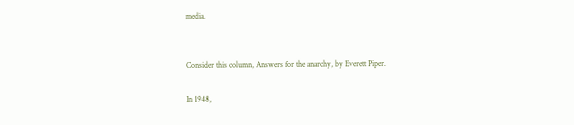media.


Consider this column, Answers for the anarchy, by Everett Piper.

In 1948,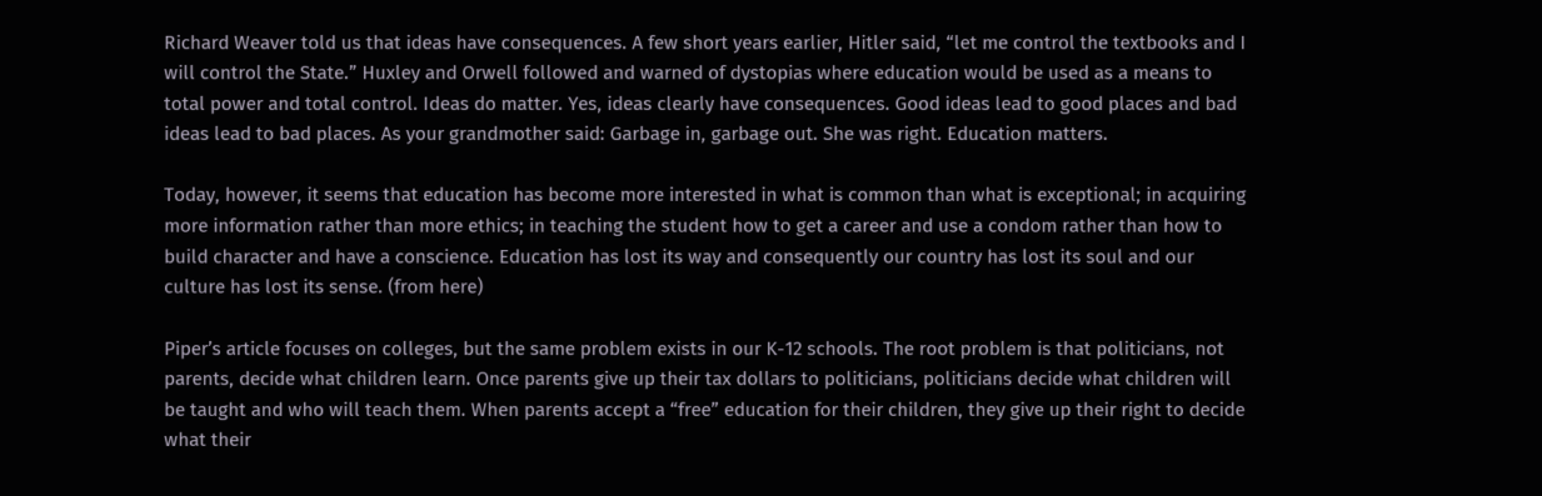Richard Weaver told us that ideas have consequences. A few short years earlier, Hitler said, “let me control the textbooks and I will control the State.” Huxley and Orwell followed and warned of dystopias where education would be used as a means to total power and total control. Ideas do matter. Yes, ideas clearly have consequences. Good ideas lead to good places and bad ideas lead to bad places. As your grandmother said: Garbage in, garbage out. She was right. Education matters.

Today, however, it seems that education has become more interested in what is common than what is exceptional; in acquiring more information rather than more ethics; in teaching the student how to get a career and use a condom rather than how to build character and have a conscience. Education has lost its way and consequently our country has lost its soul and our culture has lost its sense. (from here)

Piper’s article focuses on colleges, but the same problem exists in our K-12 schools. The root problem is that politicians, not parents, decide what children learn. Once parents give up their tax dollars to politicians, politicians decide what children will be taught and who will teach them. When parents accept a “free” education for their children, they give up their right to decide what their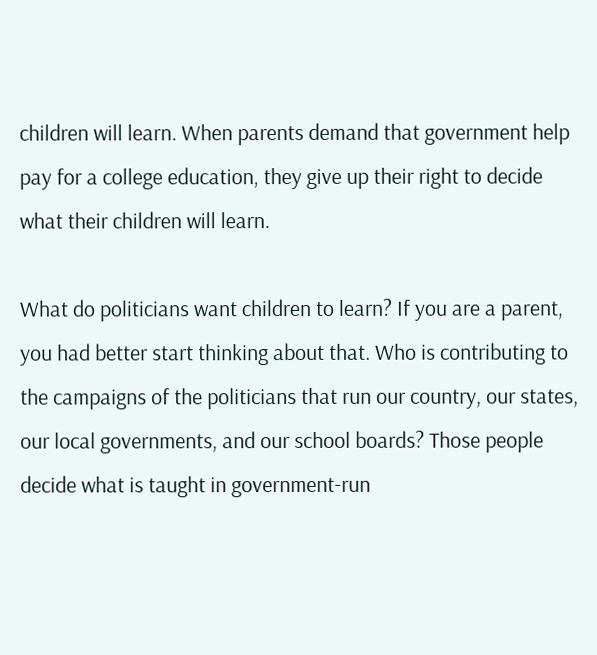children will learn. When parents demand that government help pay for a college education, they give up their right to decide what their children will learn.

What do politicians want children to learn? If you are a parent, you had better start thinking about that. Who is contributing to the campaigns of the politicians that run our country, our states, our local governments, and our school boards? Those people decide what is taught in government-run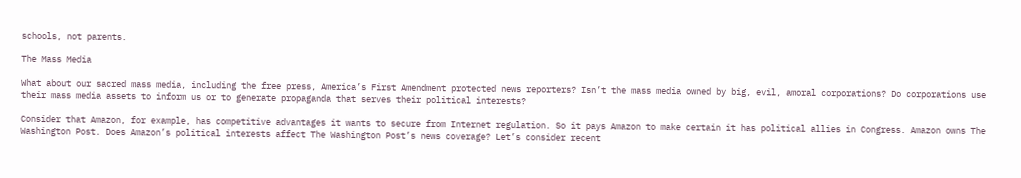schools, not parents.

The Mass Media

What about our sacred mass media, including the free press, America’s First Amendment protected news reporters? Isn’t the mass media owned by big, evil, amoral corporations? Do corporations use their mass media assets to inform us or to generate propaganda that serves their political interests?

Consider that Amazon, for example, has competitive advantages it wants to secure from Internet regulation. So it pays Amazon to make certain it has political allies in Congress. Amazon owns The Washington Post. Does Amazon’s political interests affect The Washington Post’s news coverage? Let’s consider recent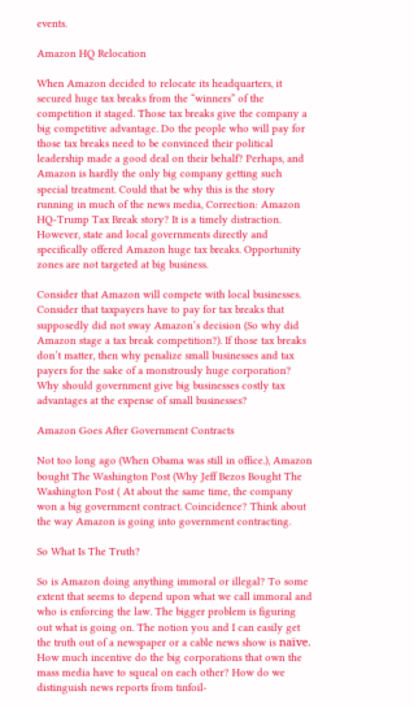events.

Amazon HQ Relocation

When Amazon decided to relocate its headquarters, it secured huge tax breaks from the “winners” of the competition it staged. Those tax breaks give the company a big competitive advantage. Do the people who will pay for those tax breaks need to be convinced their political leadership made a good deal on their behalf? Perhaps, and Amazon is hardly the only big company getting such special treatment. Could that be why this is the story running in much of the news media, Correction: Amazon HQ-Trump Tax Break story? It is a timely distraction. However, state and local governments directly and specifically offered Amazon huge tax breaks. Opportunity zones are not targeted at big business.

Consider that Amazon will compete with local businesses. Consider that taxpayers have to pay for tax breaks that supposedly did not sway Amazon’s decision (So why did Amazon stage a tax break competition?). If those tax breaks don’t matter, then why penalize small businesses and tax payers for the sake of a monstrously huge corporation? Why should government give big businesses costly tax advantages at the expense of small businesses?

Amazon Goes After Government Contracts

Not too long ago (When Obama was still in office.), Amazon bought The Washington Post (Why Jeff Bezos Bought The Washington Post ( At about the same time, the company won a big government contract. Coincidence? Think about the way Amazon is going into government contracting.

So What Is The Truth?

So is Amazon doing anything immoral or illegal? To some extent that seems to depend upon what we call immoral and who is enforcing the law. The bigger problem is figuring out what is going on. The notion you and I can easily get the truth out of a newspaper or a cable news show is naïve. How much incentive do the big corporations that own the mass media have to squeal on each other? How do we distinguish news reports from tinfoil-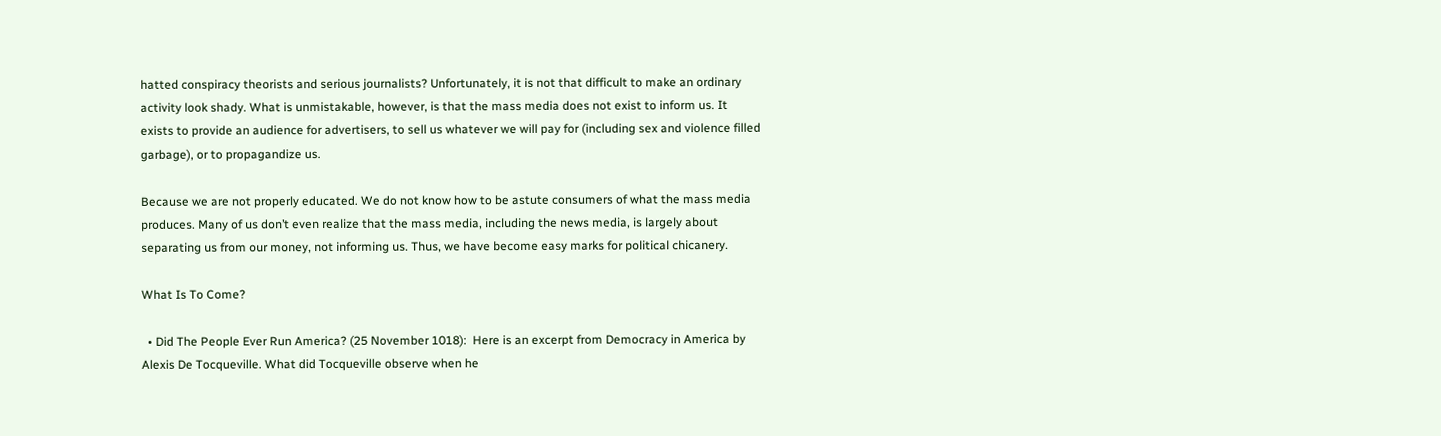hatted conspiracy theorists and serious journalists? Unfortunately, it is not that difficult to make an ordinary activity look shady. What is unmistakable, however, is that the mass media does not exist to inform us. It exists to provide an audience for advertisers, to sell us whatever we will pay for (including sex and violence filled garbage), or to propagandize us.

Because we are not properly educated. We do not know how to be astute consumers of what the mass media produces. Many of us don’t even realize that the mass media, including the news media, is largely about separating us from our money, not informing us. Thus, we have become easy marks for political chicanery.

What Is To Come?

  • Did The People Ever Run America? (25 November 1018):  Here is an excerpt from Democracy in America by Alexis De Tocqueville. What did Tocqueville observe when he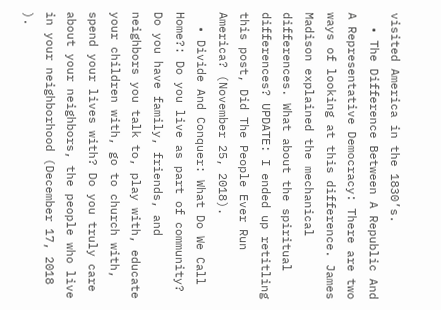visited America in the 1830’s.
  • The Difference Between A Republic And A Representative Democracy: There are two ways of looking at this difference. James Madison explained the mechanical differences. What about the spiritual differences? UPDATE: I ended up retitling this post, Did The People Ever Run America? (November 25, 2018).
  • Divide And Conquer: What Do We Call Home?: Do you live as part of community? Do you have family, friends, and neighbors you talk to, play with, educate your children with, go to church with, spend your lives with? Do you truly care about your neighbors, the people who live in your neighborhood (December 17, 2018 ).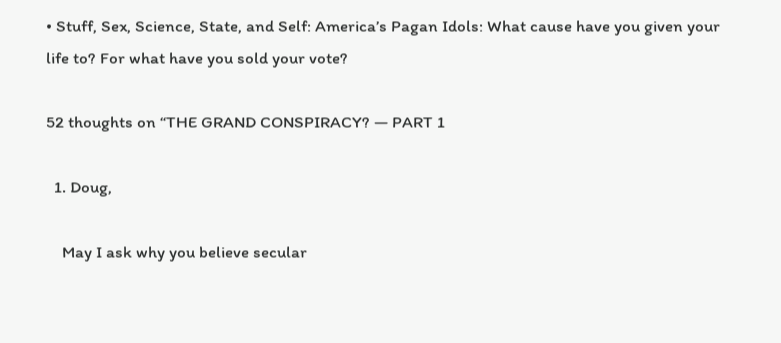• Stuff, Sex, Science, State, and Self: America’s Pagan Idols: What cause have you given your life to? For what have you sold your vote?

52 thoughts on “THE GRAND CONSPIRACY? — PART 1

  1. Doug,

    May I ask why you believe secular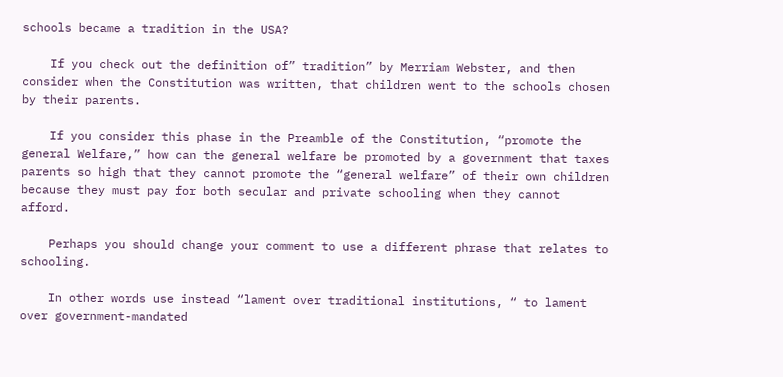schools became a tradition in the USA?

    If you check out the definition of” tradition” by Merriam Webster, and then consider when the Constitution was written, that children went to the schools chosen by their parents.

    If you consider this phase in the Preamble of the Constitution, “promote the general Welfare,” how can the general welfare be promoted by a government that taxes parents so high that they cannot promote the “general welfare” of their own children because they must pay for both secular and private schooling when they cannot afford.

    Perhaps you should change your comment to use a different phrase that relates to schooling.

    In other words use instead “lament over traditional institutions, “ to lament over government-mandated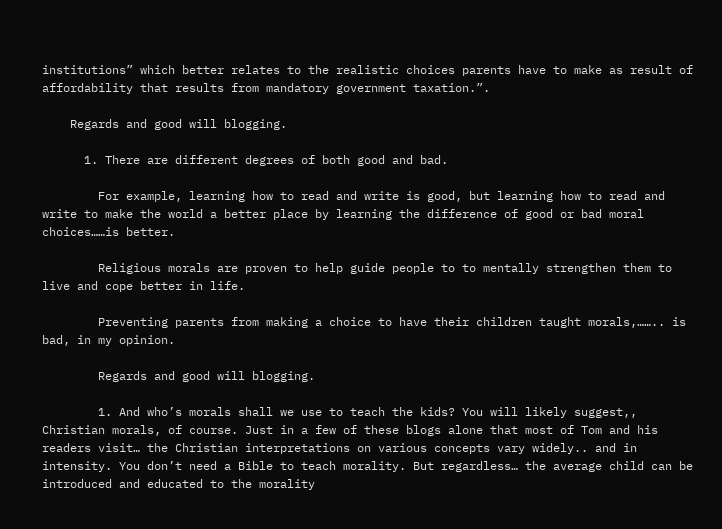institutions” which better relates to the realistic choices parents have to make as result of affordability that results from mandatory government taxation.”.

    Regards and good will blogging.

      1. There are different degrees of both good and bad.

        For example, learning how to read and write is good, but learning how to read and write to make the world a better place by learning the difference of good or bad moral choices……is better.

        Religious morals are proven to help guide people to to mentally strengthen them to live and cope better in life.

        Preventing parents from making a choice to have their children taught morals,…….. is bad, in my opinion.

        Regards and good will blogging.

        1. And who’s morals shall we use to teach the kids? You will likely suggest,, Christian morals, of course. Just in a few of these blogs alone that most of Tom and his readers visit… the Christian interpretations on various concepts vary widely.. and in intensity. You don’t need a Bible to teach morality. But regardless… the average child can be introduced and educated to the morality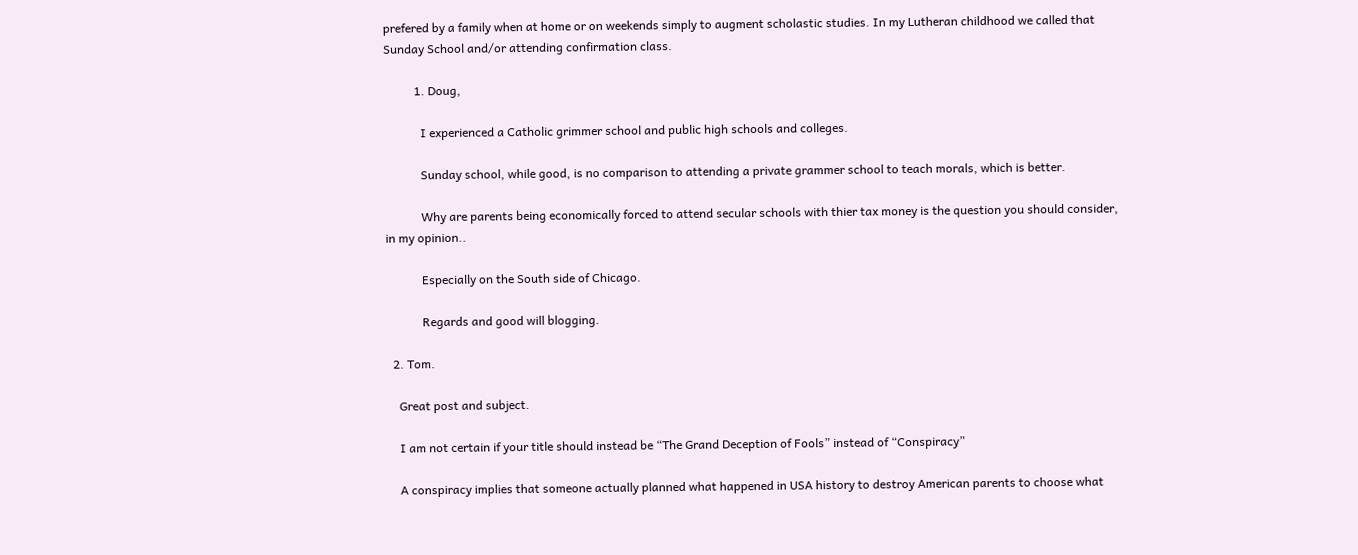prefered by a family when at home or on weekends simply to augment scholastic studies. In my Lutheran childhood we called that Sunday School and/or attending confirmation class.

          1. Doug,

            I experienced a Catholic grimmer school and public high schools and colleges.

            Sunday school, while good, is no comparison to attending a private grammer school to teach morals, which is better.

            Why are parents being economically forced to attend secular schools with thier tax money is the question you should consider, in my opinion..

            Especially on the South side of Chicago.

            Regards and good will blogging.

  2. Tom.

    Great post and subject.

    I am not certain if your title should instead be “The Grand Deception of Fools” instead of “Conspiracy”

    A conspiracy implies that someone actually planned what happened in USA history to destroy American parents to choose what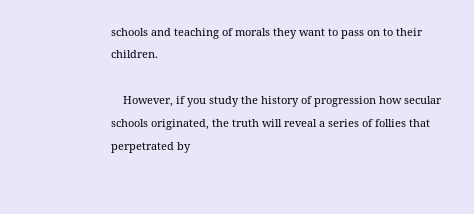schools and teaching of morals they want to pass on to their children.

    However, if you study the history of progression how secular schools originated, the truth will reveal a series of follies that perpetrated by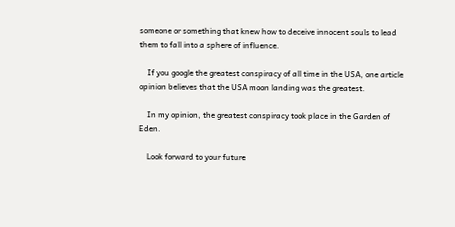someone or something that knew how to deceive innocent souls to lead them to fall into a sphere of influence.

    If you google the greatest conspiracy of all time in the USA, one article opinion believes that the USA moon landing was the greatest.

    In my opinion, the greatest conspiracy took place in the Garden of Eden.

    Look forward to your future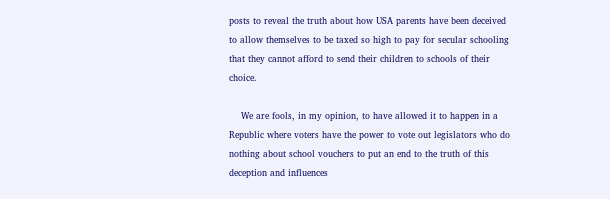posts to reveal the truth about how USA parents have been deceived to allow themselves to be taxed so high to pay for secular schooling that they cannot afford to send their children to schools of their choice.

    We are fools, in my opinion, to have allowed it to happen in a Republic where voters have the power to vote out legislators who do nothing about school vouchers to put an end to the truth of this deception and influences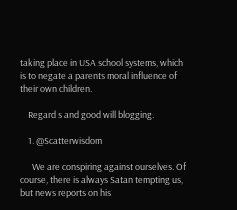taking place in USA school systems, which is to negate a parents moral influence of their own children.

    Regard s and good will blogging.

    1. @Scatterwisdom

      We are conspiring against ourselves. Of course, there is always Satan tempting us, but news reports on his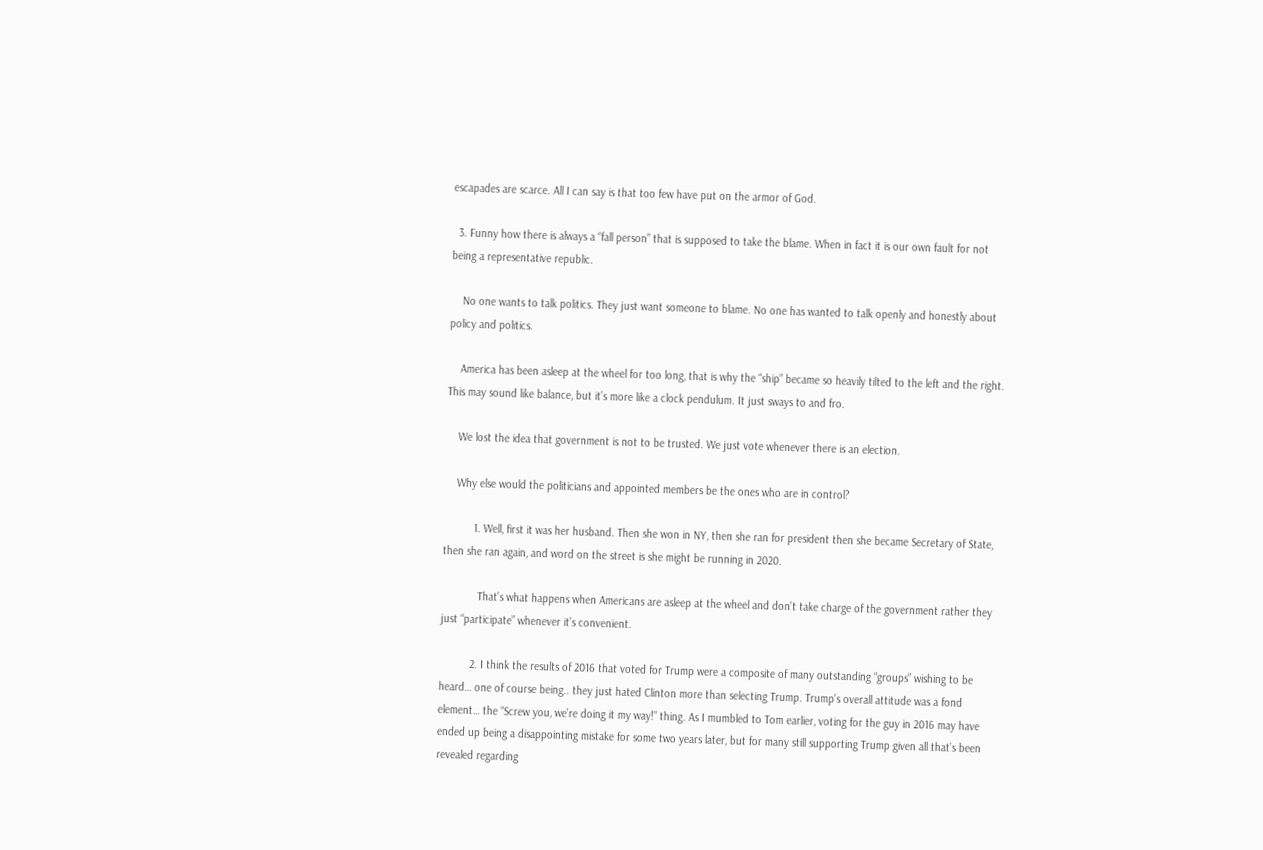escapades are scarce. All I can say is that too few have put on the armor of God.

  3. Funny how there is always a “fall person” that is supposed to take the blame. When in fact it is our own fault for not being a representative republic.

    No one wants to talk politics. They just want someone to blame. No one has wanted to talk openly and honestly about policy and politics.

    America has been asleep at the wheel for too long, that is why the “ship” became so heavily tilted to the left and the right. This may sound like balance, but it’s more like a clock pendulum. It just sways to and fro.

    We lost the idea that government is not to be trusted. We just vote whenever there is an election.

    Why else would the politicians and appointed members be the ones who are in control?

          1. Well, first it was her husband. Then she won in NY, then she ran for president then she became Secretary of State, then she ran again, and word on the street is she might be running in 2020.

            That’s what happens when Americans are asleep at the wheel and don’t take charge of the government rather they just “participate” whenever it’s convenient.

          2. I think the results of 2016 that voted for Trump were a composite of many outstanding “groups” wishing to be heard… one of course being.. they just hated Clinton more than selecting Trump. Trump’s overall attitude was a fond element… the “Screw you, we’re doing it my way!” thing. As I mumbled to Tom earlier, voting for the guy in 2016 may have ended up being a disappointing mistake for some two years later, but for many still supporting Trump given all that’s been revealed regarding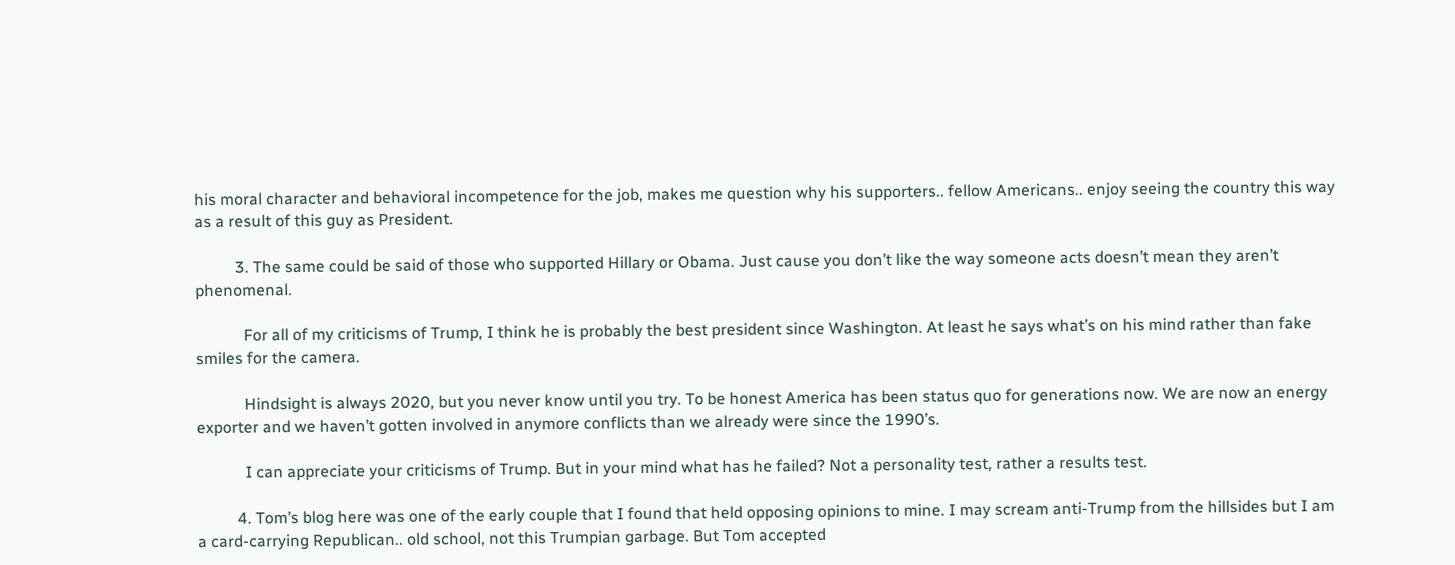his moral character and behavioral incompetence for the job, makes me question why his supporters.. fellow Americans.. enjoy seeing the country this way as a result of this guy as President.

          3. The same could be said of those who supported Hillary or Obama. Just cause you don’t like the way someone acts doesn’t mean they aren’t phenomenal.

            For all of my criticisms of Trump, I think he is probably the best president since Washington. At least he says what’s on his mind rather than fake smiles for the camera.

            Hindsight is always 2020, but you never know until you try. To be honest America has been status quo for generations now. We are now an energy exporter and we haven’t gotten involved in anymore conflicts than we already were since the 1990’s.

            I can appreciate your criticisms of Trump. But in your mind what has he failed? Not a personality test, rather a results test.

          4. Tom’s blog here was one of the early couple that I found that held opposing opinions to mine. I may scream anti-Trump from the hillsides but I am a card-carrying Republican.. old school, not this Trumpian garbage. But Tom accepted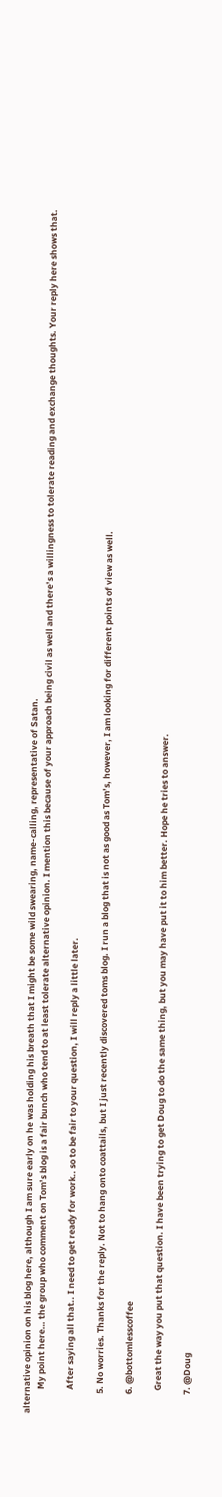alternative opinion on his blog here, although I am sure early on he was holding his breath that I might be some wild swearing, name-calling, representative of Satan.
            My point here… the group who comment on Tom’s blog is a fair bunch who tend to at least tolerate alternative opinion. I mention this because of your approach being civil as well and there’s a willingness to tolerate reading and exchange thoughts. Your reply here shows that.

            After saying all that.. I need to get ready for work.. so to be fair to your question, I will reply a little later.

          5. No worries. Thanks for the reply. Not to hang onto coattails, but I just recently discovered toms blog. I run a blog that is not as good as Tom’s, however, I am looking for different points of view as well.

          6. @bottomlesscoffee

            Great the way you put that question. I have been trying to get Doug to do the same thing, but you may have put it to him better. Hope he tries to answer.

          7. @Doug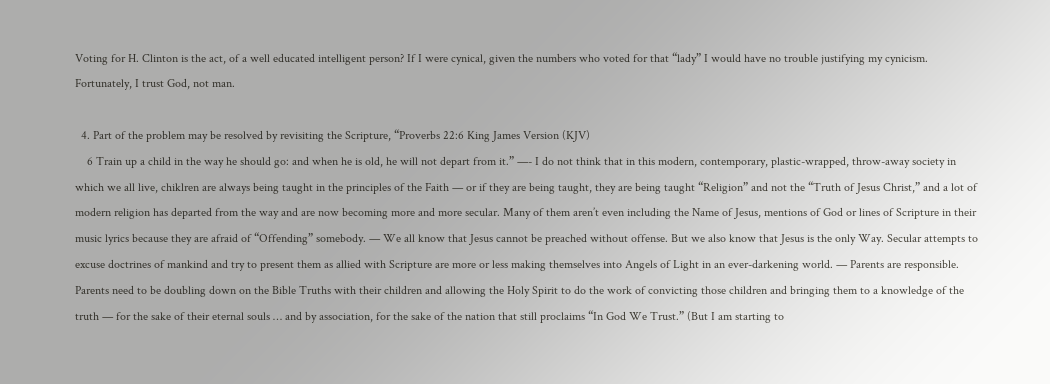Voting for H. Clinton is the act, of a well educated intelligent person? If I were cynical, given the numbers who voted for that “lady” I would have no trouble justifying my cynicism. Fortunately, I trust God, not man.

  4. Part of the problem may be resolved by revisiting the Scripture, “Proverbs 22:6 King James Version (KJV)
    6 Train up a child in the way he should go: and when he is old, he will not depart from it.” —- I do not think that in this modern, contemporary, plastic-wrapped, throw-away society in which we all live, chiklren are always being taught in the principles of the Faith — or if they are being taught, they are being taught “Religion” and not the “Truth of Jesus Christ,” and a lot of modern religion has departed from the way and are now becoming more and more secular. Many of them aren’t even including the Name of Jesus, mentions of God or lines of Scripture in their music lyrics because they are afraid of “Offending” somebody. — We all know that Jesus cannot be preached without offense. But we also know that Jesus is the only Way. Secular attempts to excuse doctrines of mankind and try to present them as allied with Scripture are more or less making themselves into Angels of Light in an ever-darkening world. — Parents are responsible. Parents need to be doubling down on the Bible Truths with their children and allowing the Holy Spirit to do the work of convicting those children and bringing them to a knowledge of the truth — for the sake of their eternal souls … and by association, for the sake of the nation that still proclaims “In God We Trust.” (But I am starting to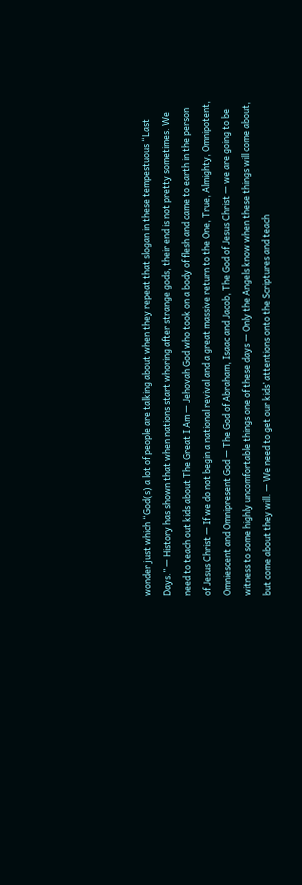wonder just which “God(s) a lot of people are talking about when they repeat that slogan in these tempestuous “Last Days.” — History has shown that when nations start whoring after strange gods, their end is not pretty sometimes. We need to teach out kids about The Great I Am — Jehovah God who took on a body of flesh and came to earth in the person of Jesus Christ — If we do not begin a national revival and a great massive return to the One, True, Almighty, Omnipotent, Omniescent and Omnipresent God — The God of Abraham, Isaac and Jacob, The God of Jesus Christ — we are going to be witness to some highly uncomfortable things one of these days — Only the Angels know when these things will come about, but come about they will. — We need to get our kids’ attentions onto the Scriptures and teach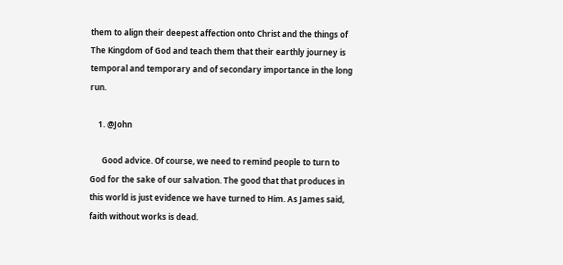them to align their deepest affection onto Christ and the things of The Kingdom of God and teach them that their earthly journey is temporal and temporary and of secondary importance in the long run.

    1. @John

      Good advice. Of course, we need to remind people to turn to God for the sake of our salvation. The good that that produces in this world is just evidence we have turned to Him. As James said, faith without works is dead.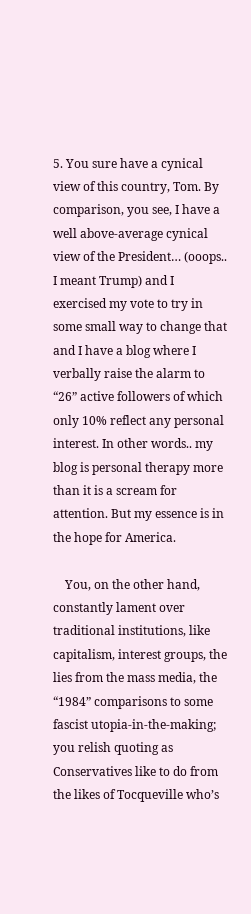5. You sure have a cynical view of this country, Tom. By comparison, you see, I have a well above-average cynical view of the President… (ooops.. I meant Trump) and I exercised my vote to try in some small way to change that and I have a blog where I verbally raise the alarm to “26” active followers of which only 10% reflect any personal interest. In other words.. my blog is personal therapy more than it is a scream for attention. But my essence is in the hope for America.

    You, on the other hand, constantly lament over traditional institutions, like capitalism, interest groups, the lies from the mass media, the “1984” comparisons to some fascist utopia-in-the-making; you relish quoting as Conservatives like to do from the likes of Tocqueville who’s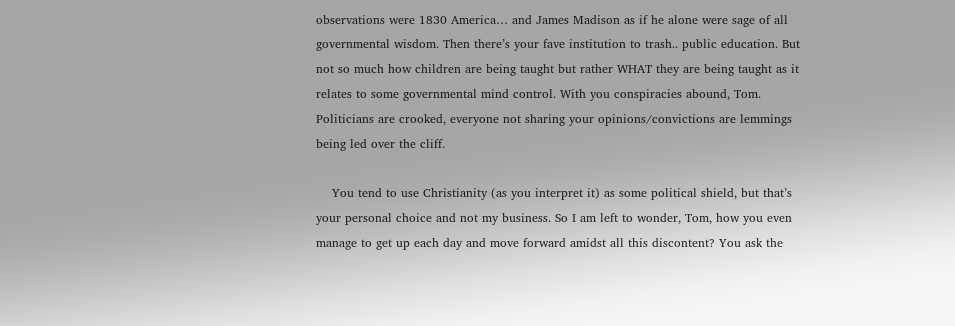observations were 1830 America… and James Madison as if he alone were sage of all governmental wisdom. Then there’s your fave institution to trash.. public education. But not so much how children are being taught but rather WHAT they are being taught as it relates to some governmental mind control. With you conspiracies abound, Tom. Politicians are crooked, everyone not sharing your opinions/convictions are lemmings being led over the cliff.

    You tend to use Christianity (as you interpret it) as some political shield, but that’s your personal choice and not my business. So I am left to wonder, Tom, how you even manage to get up each day and move forward amidst all this discontent? You ask the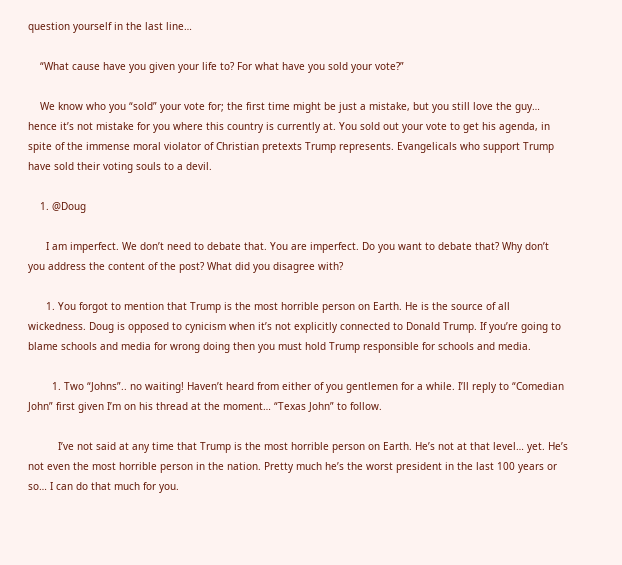question yourself in the last line…

    “What cause have you given your life to? For what have you sold your vote?”

    We know who you “sold” your vote for; the first time might be just a mistake, but you still love the guy… hence it’s not mistake for you where this country is currently at. You sold out your vote to get his agenda, in spite of the immense moral violator of Christian pretexts Trump represents. Evangelicals who support Trump have sold their voting souls to a devil.

    1. @Doug

      I am imperfect. We don’t need to debate that. You are imperfect. Do you want to debate that? Why don’t you address the content of the post? What did you disagree with?

      1. You forgot to mention that Trump is the most horrible person on Earth. He is the source of all wickedness. Doug is opposed to cynicism when it’s not explicitly connected to Donald Trump. If you’re going to blame schools and media for wrong doing then you must hold Trump responsible for schools and media.

        1. Two “Johns”.. no waiting! Haven’t heard from either of you gentlemen for a while. I’ll reply to “Comedian John” first given I’m on his thread at the moment… “Texas John” to follow.

          I’ve not said at any time that Trump is the most horrible person on Earth. He’s not at that level… yet. He’s not even the most horrible person in the nation. Pretty much he’s the worst president in the last 100 years or so… I can do that much for you.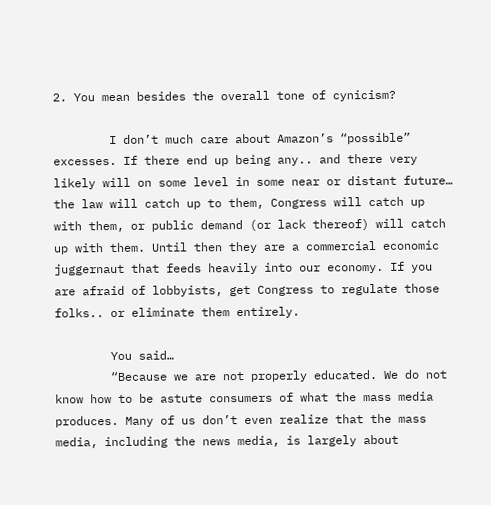2. You mean besides the overall tone of cynicism?

        I don’t much care about Amazon’s “possible” excesses. If there end up being any.. and there very likely will on some level in some near or distant future… the law will catch up to them, Congress will catch up with them, or public demand (or lack thereof) will catch up with them. Until then they are a commercial economic juggernaut that feeds heavily into our economy. If you are afraid of lobbyists, get Congress to regulate those folks.. or eliminate them entirely.

        You said…
        “Because we are not properly educated. We do not know how to be astute consumers of what the mass media produces. Many of us don’t even realize that the mass media, including the news media, is largely about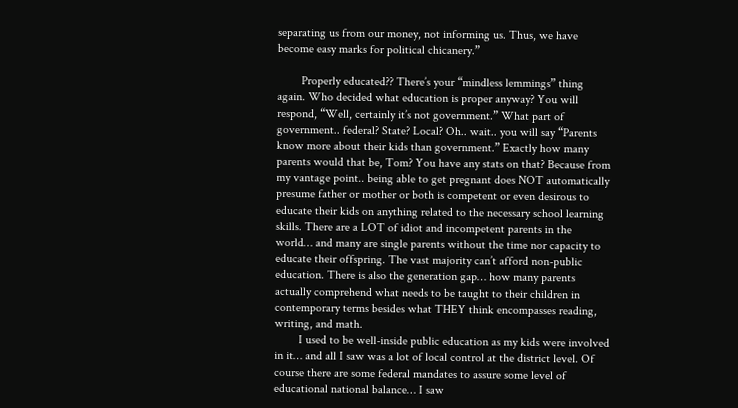separating us from our money, not informing us. Thus, we have become easy marks for political chicanery.”

        Properly educated?? There’s your “mindless lemmings” thing again. Who decided what education is proper anyway? You will respond, “Well, certainly it’s not government.” What part of government.. federal? State? Local? Oh.. wait.. you will say “Parents know more about their kids than government.” Exactly how many parents would that be, Tom? You have any stats on that? Because from my vantage point.. being able to get pregnant does NOT automatically presume father or mother or both is competent or even desirous to educate their kids on anything related to the necessary school learning skills. There are a LOT of idiot and incompetent parents in the world… and many are single parents without the time nor capacity to educate their offspring. The vast majority can’t afford non-public education. There is also the generation gap… how many parents actually comprehend what needs to be taught to their children in contemporary terms besides what THEY think encompasses reading, writing, and math.
        I used to be well-inside public education as my kids were involved in it… and all I saw was a lot of local control at the district level. Of course there are some federal mandates to assure some level of educational national balance… I saw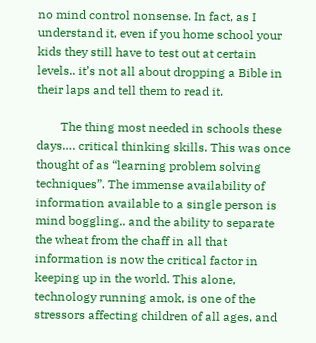no mind control nonsense. In fact, as I understand it, even if you home school your kids they still have to test out at certain levels.. it’s not all about dropping a Bible in their laps and tell them to read it.

        The thing most needed in schools these days…. critical thinking skills. This was once thought of as “learning problem solving techniques”. The immense availability of information available to a single person is mind boggling.. and the ability to separate the wheat from the chaff in all that information is now the critical factor in keeping up in the world. This alone, technology running amok, is one of the stressors affecting children of all ages, and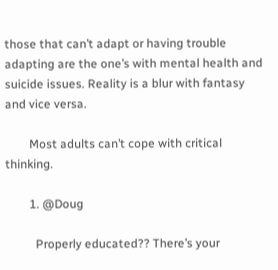those that can’t adapt or having trouble adapting are the one’s with mental health and suicide issues. Reality is a blur with fantasy and vice versa.

        Most adults can’t cope with critical thinking.

        1. @Doug

          Properly educated?? There’s your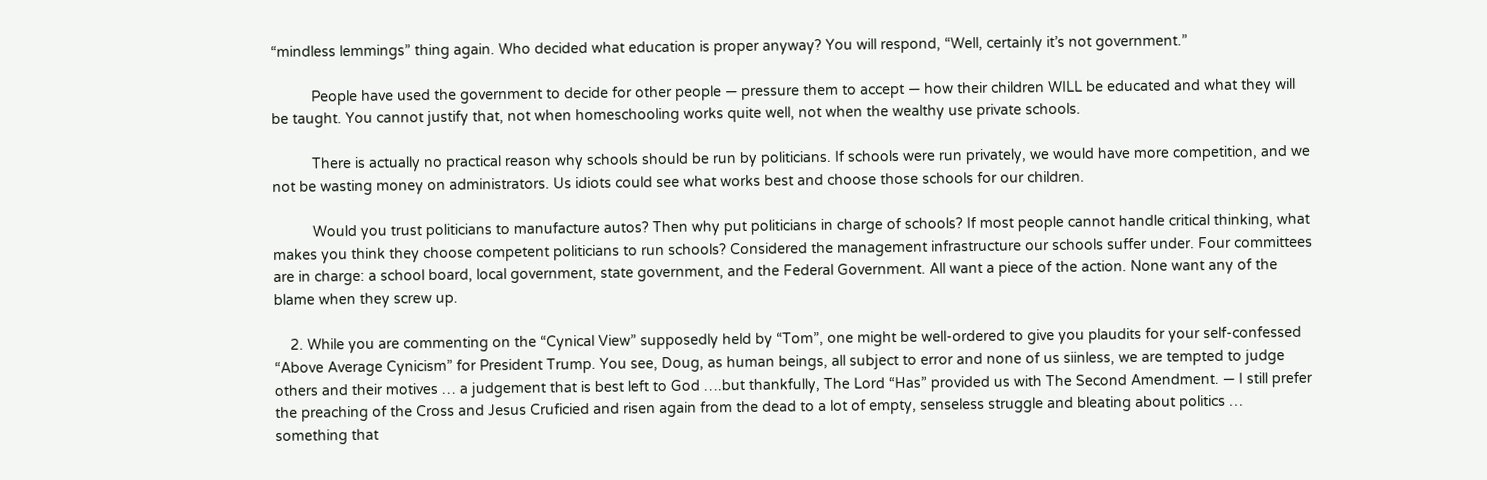“mindless lemmings” thing again. Who decided what education is proper anyway? You will respond, “Well, certainly it’s not government.”

          People have used the government to decide for other people — pressure them to accept — how their children WILL be educated and what they will be taught. You cannot justify that, not when homeschooling works quite well, not when the wealthy use private schools.

          There is actually no practical reason why schools should be run by politicians. If schools were run privately, we would have more competition, and we not be wasting money on administrators. Us idiots could see what works best and choose those schools for our children.

          Would you trust politicians to manufacture autos? Then why put politicians in charge of schools? If most people cannot handle critical thinking, what makes you think they choose competent politicians to run schools? Considered the management infrastructure our schools suffer under. Four committees are in charge: a school board, local government, state government, and the Federal Government. All want a piece of the action. None want any of the blame when they screw up.

    2. While you are commenting on the “Cynical View” supposedly held by “Tom”, one might be well-ordered to give you plaudits for your self-confessed “Above Average Cynicism” for President Trump. You see, Doug, as human beings, all subject to error and none of us siinless, we are tempted to judge others and their motives … a judgement that is best left to God ….but thankfully, The Lord “Has” provided us with The Second Amendment. — I still prefer the preaching of the Cross and Jesus Cruficied and risen again from the dead to a lot of empty, senseless struggle and bleating about politics … something that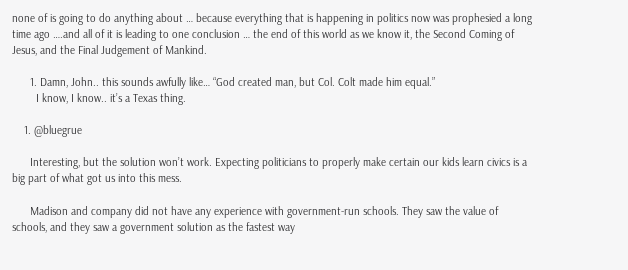none of is going to do anything about … because everything that is happening in politics now was prophesied a long time ago ….and all of it is leading to one conclusion … the end of this world as we know it, the Second Coming of Jesus, and the Final Judgement of Mankind.

      1. Damn, John.. this sounds awfully like… “God created man, but Col. Colt made him equal.”
        I know, I know.. it’s a Texas thing.

    1. @bluegrue

      Interesting, but the solution won’t work. Expecting politicians to properly make certain our kids learn civics is a big part of what got us into this mess.

      Madison and company did not have any experience with government-run schools. They saw the value of schools, and they saw a government solution as the fastest way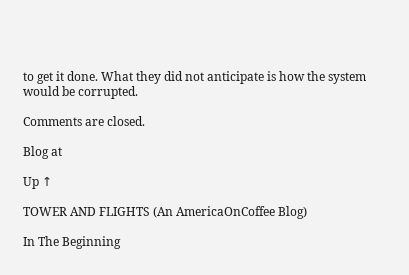to get it done. What they did not anticipate is how the system would be corrupted.

Comments are closed.

Blog at

Up ↑

TOWER AND FLIGHTS (An AmericaOnCoffee Blog)

In The Beginning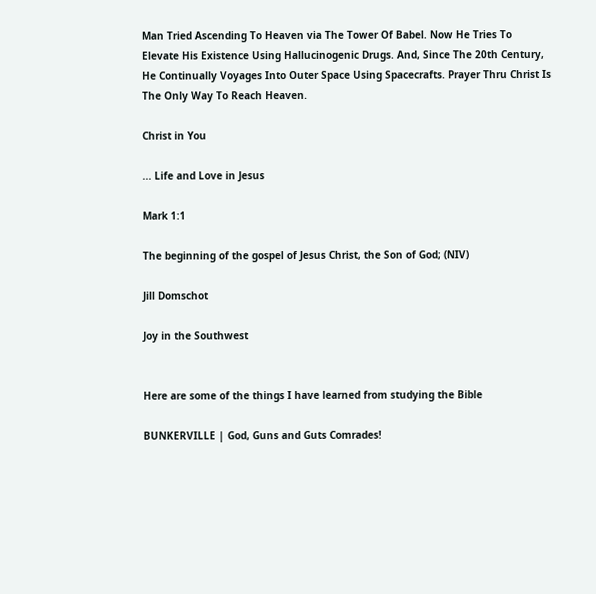Man Tried Ascending To Heaven via The Tower Of Babel. Now He Tries To Elevate His Existence Using Hallucinogenic Drugs. And, Since The 20th Century, He Continually Voyages Into Outer Space Using Spacecrafts. Prayer Thru Christ Is The Only Way To Reach Heaven.

Christ in You

... Life and Love in Jesus

Mark 1:1

The beginning of the gospel of Jesus Christ, the Son of God; (NIV)

Jill Domschot

Joy in the Southwest


Here are some of the things I have learned from studying the Bible

BUNKERVILLE | God, Guns and Guts Comrades!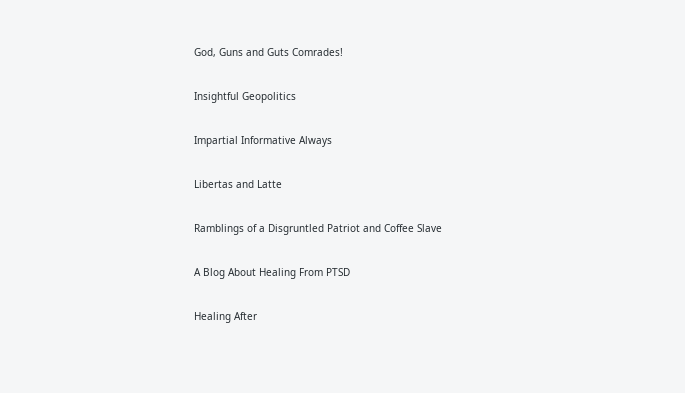God, Guns and Guts Comrades!

Insightful Geopolitics

Impartial Informative Always

Libertas and Latte

Ramblings of a Disgruntled Patriot and Coffee Slave

A Blog About Healing From PTSD

Healing After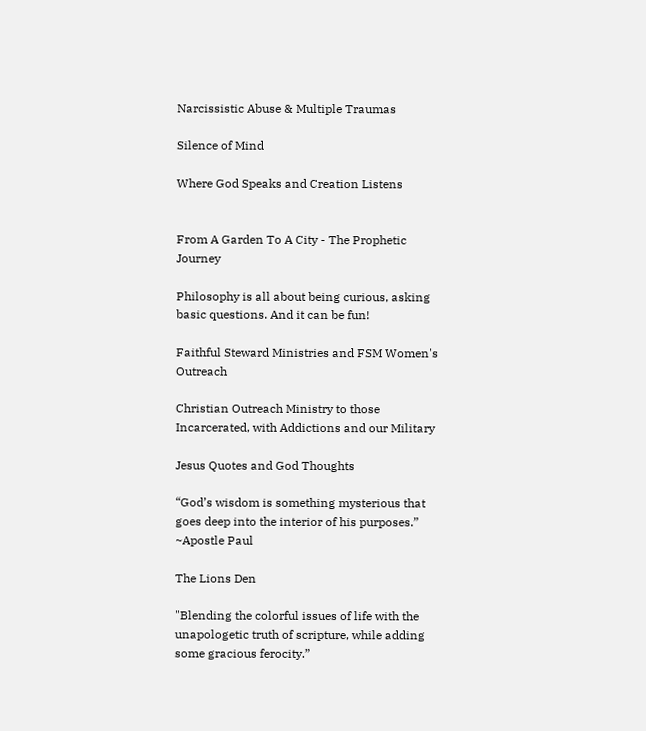Narcissistic Abuse & Multiple Traumas

Silence of Mind

Where God Speaks and Creation Listens


From A Garden To A City - The Prophetic Journey

Philosophy is all about being curious, asking basic questions. And it can be fun!

Faithful Steward Ministries and FSM Women's Outreach

Christian Outreach Ministry to those Incarcerated, with Addictions and our Military

Jesus Quotes and God Thoughts

“God’s wisdom is something mysterious that goes deep into the interior of his purposes.” ~Apostle Paul

The Lions Den

"Blending the colorful issues of life with the unapologetic truth of scripture, while adding some gracious ferocity.”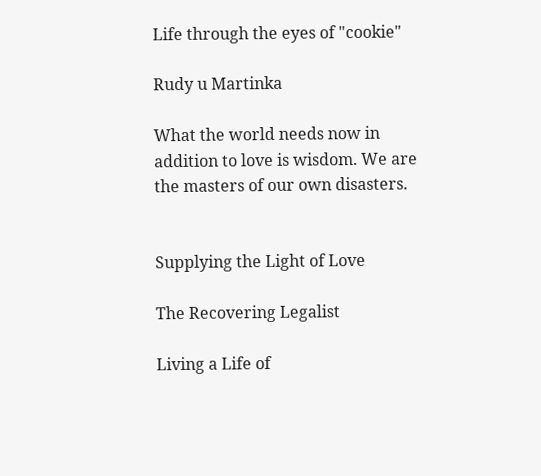Life through the eyes of "cookie"

Rudy u Martinka

What the world needs now in addition to love is wisdom. We are the masters of our own disasters.


Supplying the Light of Love

The Recovering Legalist

Living a Life of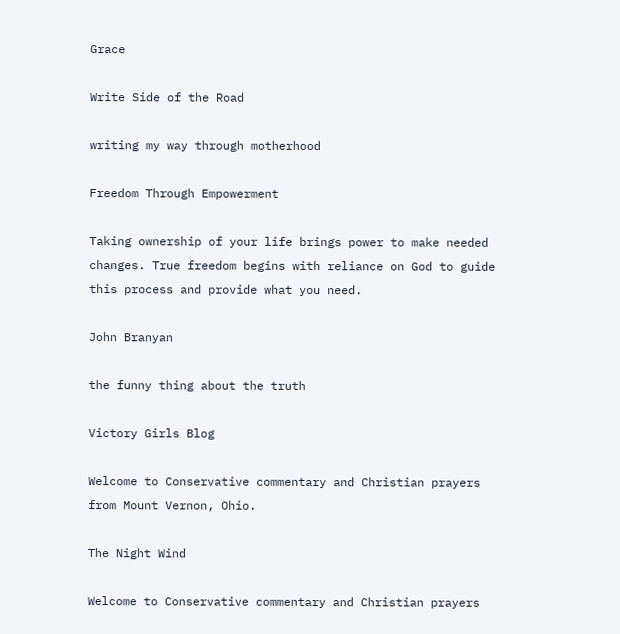Grace

Write Side of the Road

writing my way through motherhood

Freedom Through Empowerment

Taking ownership of your life brings power to make needed changes. True freedom begins with reliance on God to guide this process and provide what you need.

John Branyan

the funny thing about the truth

Victory Girls Blog

Welcome to Conservative commentary and Christian prayers from Mount Vernon, Ohio.

The Night Wind

Welcome to Conservative commentary and Christian prayers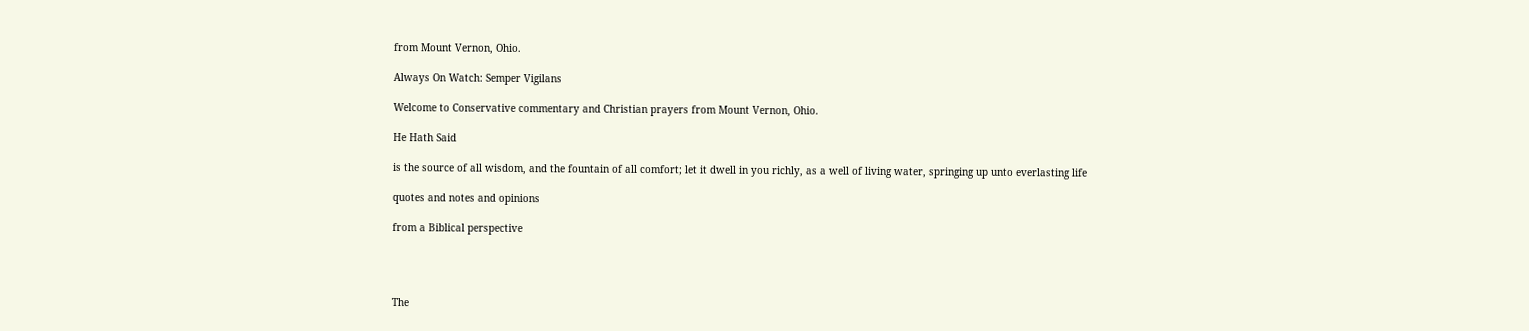from Mount Vernon, Ohio.

Always On Watch: Semper Vigilans

Welcome to Conservative commentary and Christian prayers from Mount Vernon, Ohio.

He Hath Said

is the source of all wisdom, and the fountain of all comfort; let it dwell in you richly, as a well of living water, springing up unto everlasting life

quotes and notes and opinions

from a Biblical perspective




The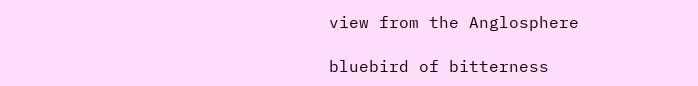view from the Anglosphere

bluebird of bitterness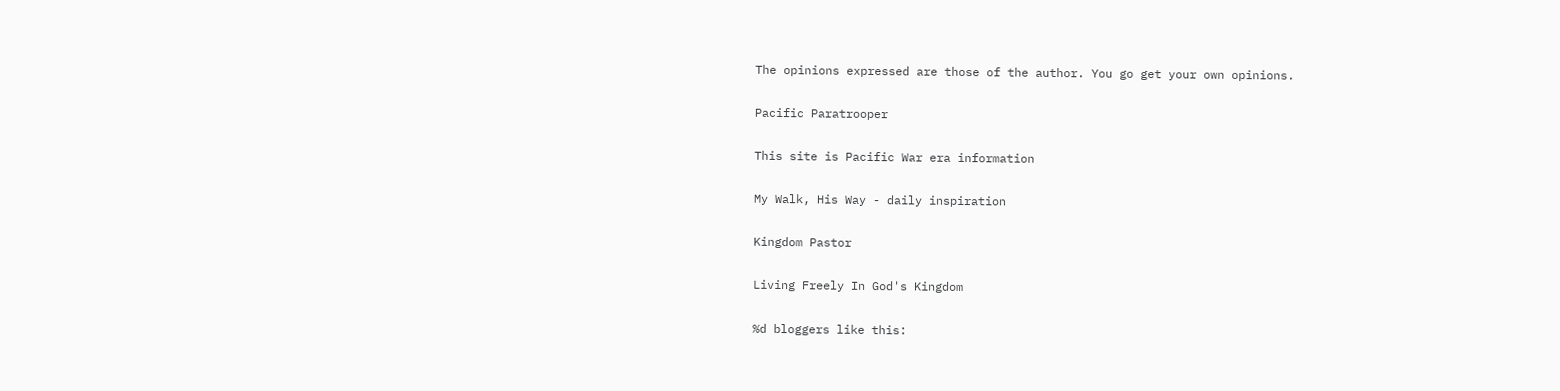The opinions expressed are those of the author. You go get your own opinions.

Pacific Paratrooper

This site is Pacific War era information

My Walk, His Way - daily inspiration

Kingdom Pastor

Living Freely In God's Kingdom

%d bloggers like this: